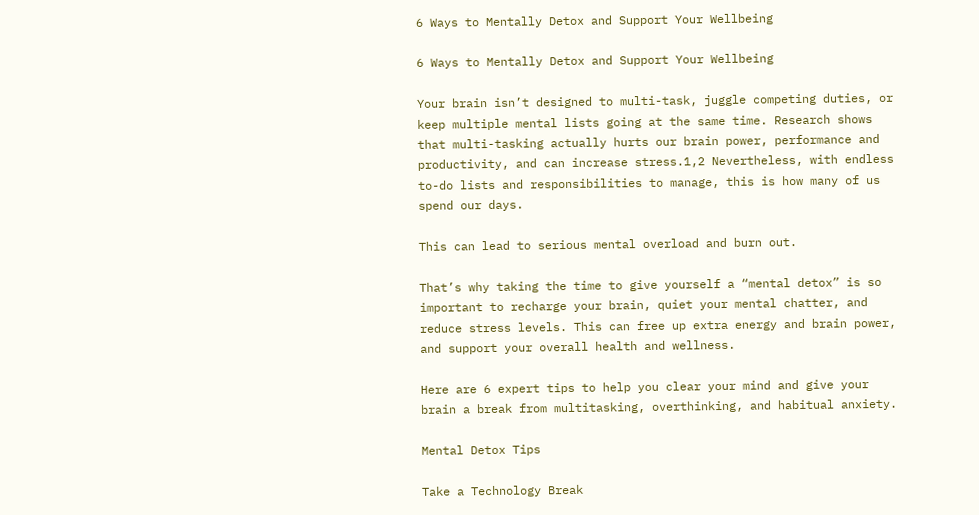6 Ways to Mentally Detox and Support Your Wellbeing

6 Ways to Mentally Detox and Support Your Wellbeing

Your brain isn’t designed to multi-task, juggle competing duties, or keep multiple mental lists going at the same time. Research shows that multi-tasking actually hurts our brain power, performance and productivity, and can increase stress.1,2 Nevertheless, with endless to-do lists and responsibilities to manage, this is how many of us spend our days.

This can lead to serious mental overload and burn out.

That’s why taking the time to give yourself a “mental detox” is so important to recharge your brain, quiet your mental chatter, and reduce stress levels. This can free up extra energy and brain power, and support your overall health and wellness.

Here are 6 expert tips to help you clear your mind and give your brain a break from multitasking, overthinking, and habitual anxiety.

Mental Detox Tips

Take a Technology Break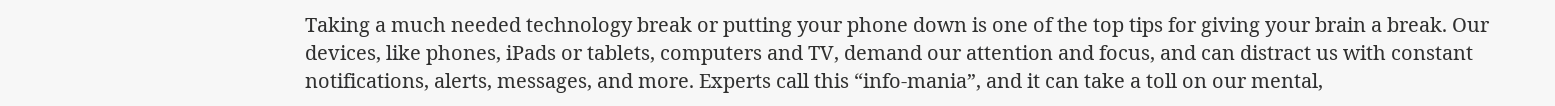Taking a much needed technology break or putting your phone down is one of the top tips for giving your brain a break. Our devices, like phones, iPads or tablets, computers and TV, demand our attention and focus, and can distract us with constant notifications, alerts, messages, and more. Experts call this “info-mania”, and it can take a toll on our mental,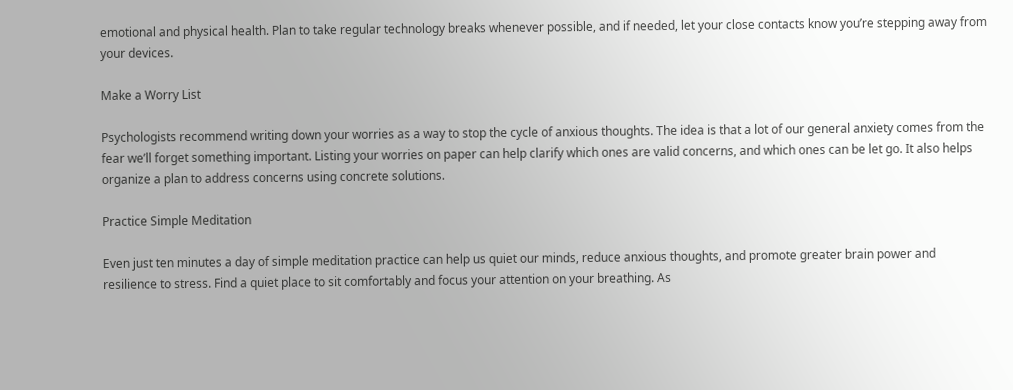emotional and physical health. Plan to take regular technology breaks whenever possible, and if needed, let your close contacts know you’re stepping away from your devices.

Make a Worry List

Psychologists recommend writing down your worries as a way to stop the cycle of anxious thoughts. The idea is that a lot of our general anxiety comes from the fear we’ll forget something important. Listing your worries on paper can help clarify which ones are valid concerns, and which ones can be let go. It also helps organize a plan to address concerns using concrete solutions.

Practice Simple Meditation

Even just ten minutes a day of simple meditation practice can help us quiet our minds, reduce anxious thoughts, and promote greater brain power and resilience to stress. Find a quiet place to sit comfortably and focus your attention on your breathing. As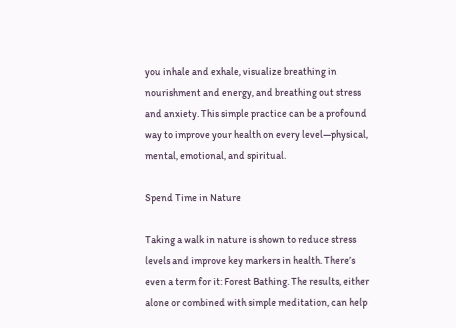you inhale and exhale, visualize breathing in nourishment and energy, and breathing out stress and anxiety. This simple practice can be a profound way to improve your health on every level—physical, mental, emotional, and spiritual.

Spend Time in Nature

Taking a walk in nature is shown to reduce stress levels and improve key markers in health. There’s even a term for it: Forest Bathing. The results, either alone or combined with simple meditation, can help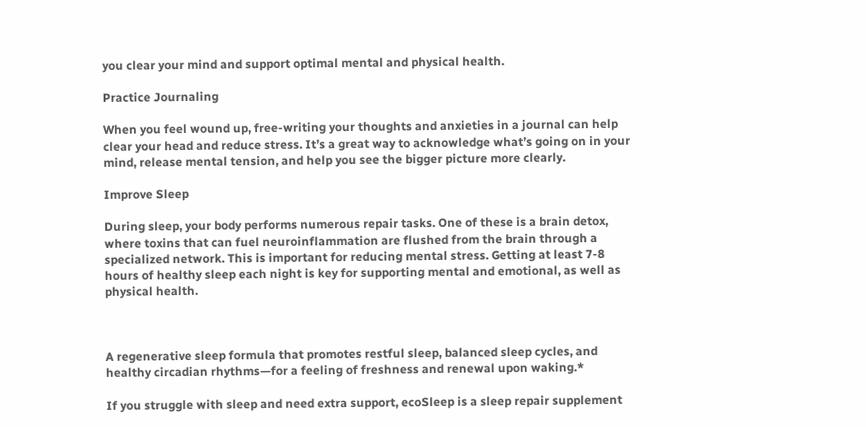you clear your mind and support optimal mental and physical health.

Practice Journaling

When you feel wound up, free-writing your thoughts and anxieties in a journal can help clear your head and reduce stress. It’s a great way to acknowledge what’s going on in your mind, release mental tension, and help you see the bigger picture more clearly.

Improve Sleep

During sleep, your body performs numerous repair tasks. One of these is a brain detox, where toxins that can fuel neuroinflammation are flushed from the brain through a specialized network. This is important for reducing mental stress. Getting at least 7-8 hours of healthy sleep each night is key for supporting mental and emotional, as well as physical health.



A regenerative sleep formula that promotes restful sleep, balanced sleep cycles, and healthy circadian rhythms—for a feeling of freshness and renewal upon waking.*

If you struggle with sleep and need extra support, ecoSleep is a sleep repair supplement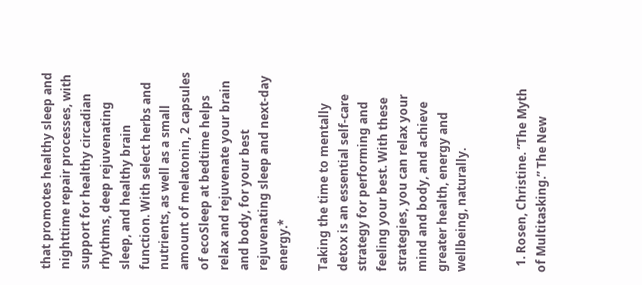that promotes healthy sleep and nighttime repair processes, with support for healthy circadian rhythms, deep rejuvenating sleep, and healthy brain function. With select herbs and nutrients, as well as a small amount of melatonin, 2 capsules of ecoSleep at bedtime helps relax and rejuvenate your brain and body, for your best rejuvenating sleep and next-day energy.*

Taking the time to mentally detox is an essential self-care strategy for performing and feeling your best. With these strategies, you can relax your mind and body, and achieve greater health, energy and wellbeing, naturally.


  1. Rosen, Christine. “The Myth of Multitasking.” The New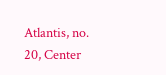Atlantis, no. 20, Center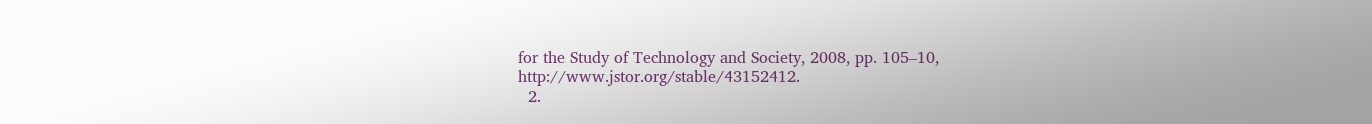for the Study of Technology and Society, 2008, pp. 105–10, http://www.jstor.org/stable/43152412.
  2.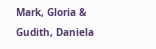Mark, Gloria & Gudith, Daniela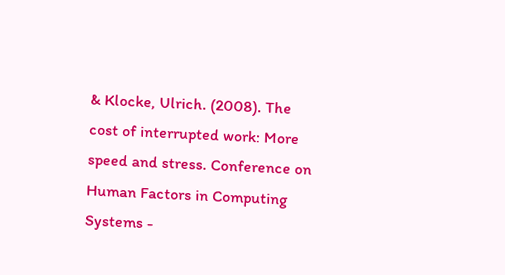& Klocke, Ulrich. (2008). The cost of interrupted work: More speed and stress. Conference on Human Factors in Computing Systems -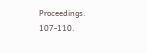Proceedings. 107-110.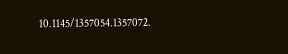10.1145/1357054.1357072.